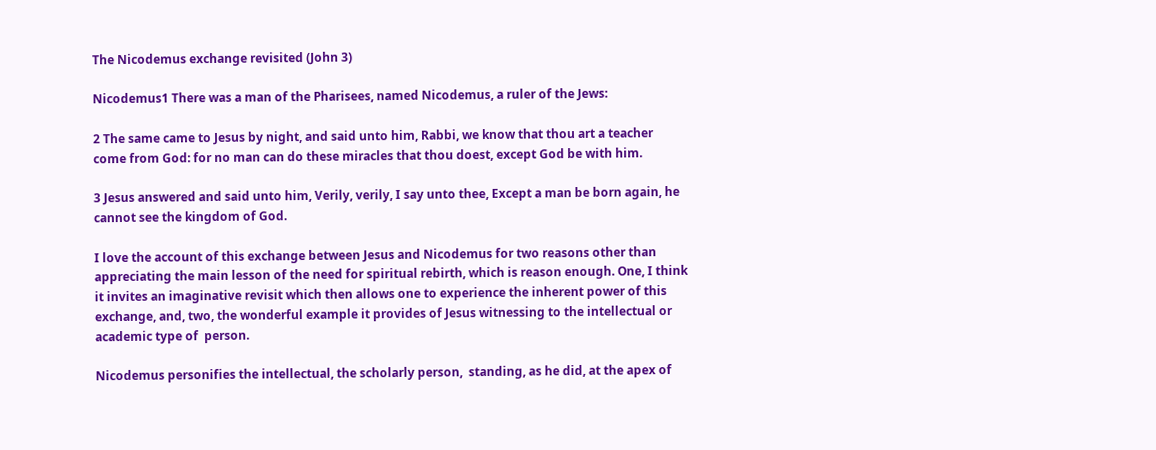The Nicodemus exchange revisited (John 3)

Nicodemus1 There was a man of the Pharisees, named Nicodemus, a ruler of the Jews:

2 The same came to Jesus by night, and said unto him, Rabbi, we know that thou art a teacher come from God: for no man can do these miracles that thou doest, except God be with him.

3 Jesus answered and said unto him, Verily, verily, I say unto thee, Except a man be born again, he cannot see the kingdom of God.

I love the account of this exchange between Jesus and Nicodemus for two reasons other than appreciating the main lesson of the need for spiritual rebirth, which is reason enough. One, I think it invites an imaginative revisit which then allows one to experience the inherent power of this exchange, and, two, the wonderful example it provides of Jesus witnessing to the intellectual or academic type of  person.

Nicodemus personifies the intellectual, the scholarly person,  standing, as he did, at the apex of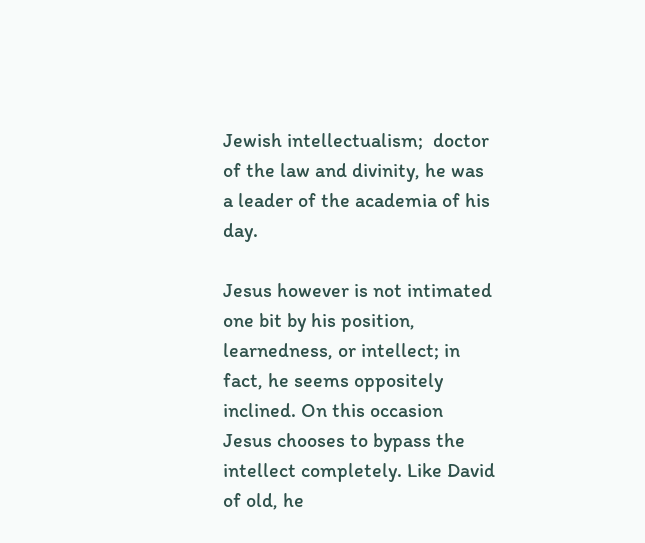Jewish intellectualism;  doctor of the law and divinity, he was a leader of the academia of his day.

Jesus however is not intimated one bit by his position, learnedness, or intellect; in fact, he seems oppositely inclined. On this occasion Jesus chooses to bypass the intellect completely. Like David of old, he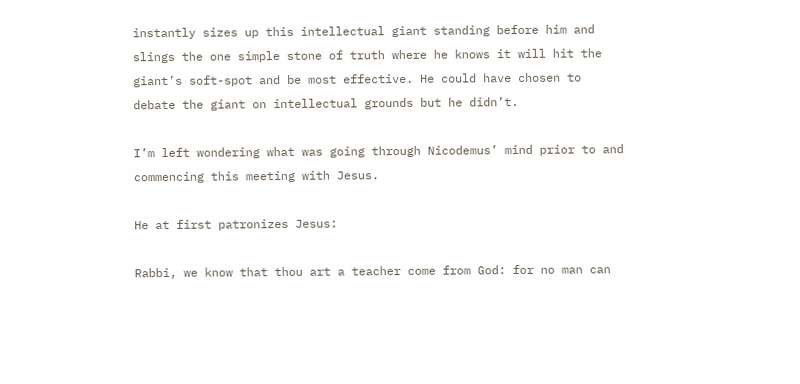instantly sizes up this intellectual giant standing before him and slings the one simple stone of truth where he knows it will hit the giant’s soft-spot and be most effective. He could have chosen to debate the giant on intellectual grounds but he didn’t.

I’m left wondering what was going through Nicodemus’ mind prior to and commencing this meeting with Jesus.

He at first patronizes Jesus:

Rabbi, we know that thou art a teacher come from God: for no man can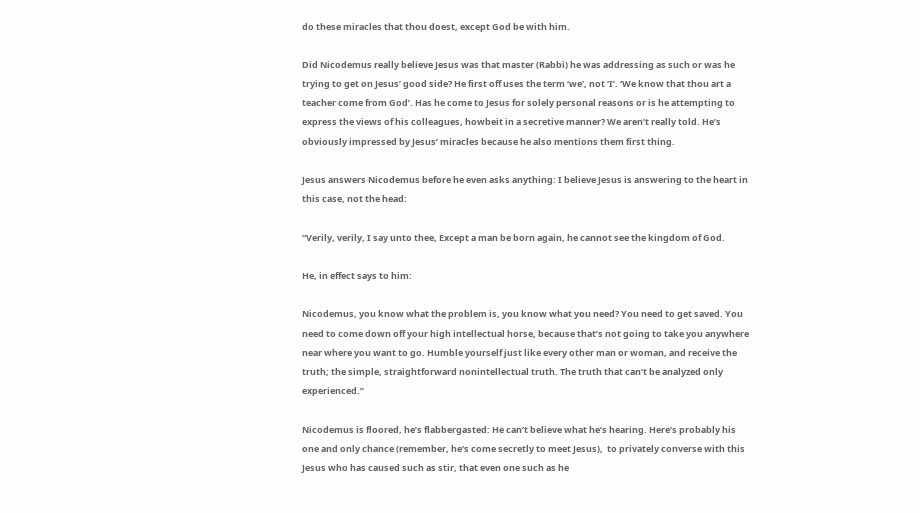do these miracles that thou doest, except God be with him.

Did Nicodemus really believe Jesus was that master (Rabbi) he was addressing as such or was he trying to get on Jesus’ good side? He first off uses the term ‘we’, not ‘I’. ‘We know that thou art a teacher come from God’. Has he come to Jesus for solely personal reasons or is he attempting to express the views of his colleagues, howbeit in a secretive manner? We aren’t really told. He’s obviously impressed by Jesus’ miracles because he also mentions them first thing.

Jesus answers Nicodemus before he even asks anything: I believe Jesus is answering to the heart in this case, not the head:

“Verily, verily, I say unto thee, Except a man be born again, he cannot see the kingdom of God.

He, in effect says to him:

Nicodemus, you know what the problem is, you know what you need? You need to get saved. You need to come down off your high intellectual horse, because that’s not going to take you anywhere near where you want to go. Humble yourself just like every other man or woman, and receive the truth; the simple, straightforward nonintellectual truth. The truth that can’t be analyzed only experienced.”

Nicodemus is floored, he’s flabbergasted: He can’t believe what he’s hearing. Here’s probably his one and only chance (remember, he’s come secretly to meet Jesus),  to privately converse with this Jesus who has caused such as stir, that even one such as he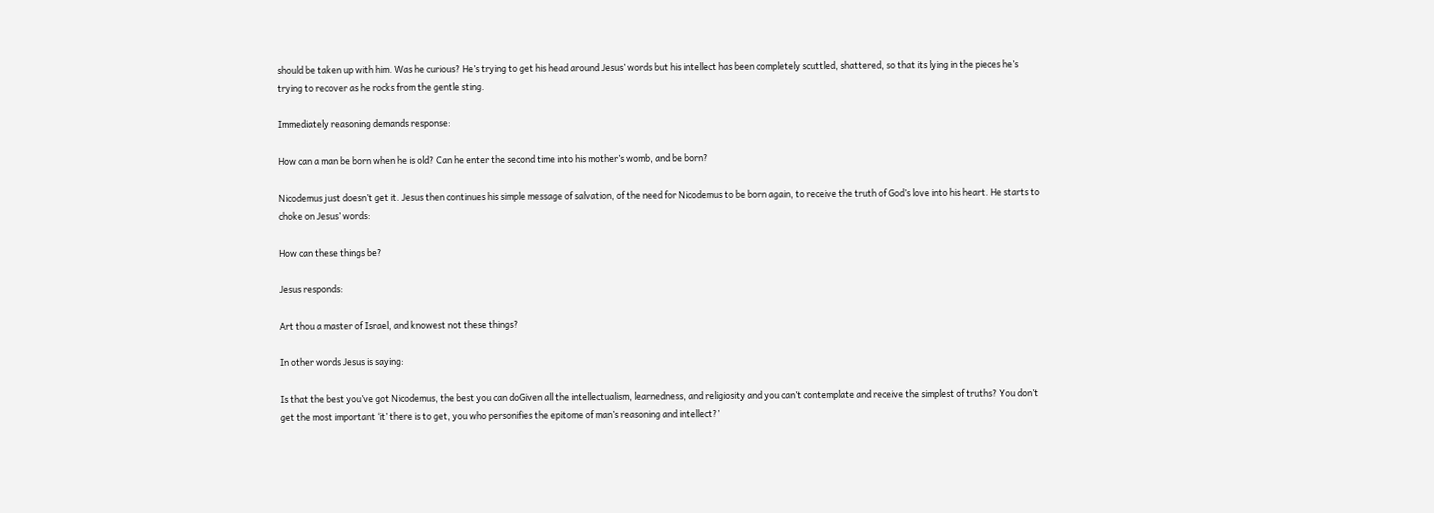should be taken up with him. Was he curious? He’s trying to get his head around Jesus’ words but his intellect has been completely scuttled, shattered, so that its lying in the pieces he’s trying to recover as he rocks from the gentle sting.

Immediately reasoning demands response:

How can a man be born when he is old? Can he enter the second time into his mother’s womb, and be born?

Nicodemus just doesn’t get it. Jesus then continues his simple message of salvation, of the need for Nicodemus to be born again, to receive the truth of God’s love into his heart. He starts to choke on Jesus’ words:

How can these things be?

Jesus responds:

Art thou a master of Israel, and knowest not these things?

In other words Jesus is saying:

Is that the best you’ve got Nicodemus, the best you can doGiven all the intellectualism, learnedness, and religiosity and you can’t contemplate and receive the simplest of truths? You don’t get the most important ‘it’ there is to get, you who personifies the epitome of man’s reasoning and intellect?’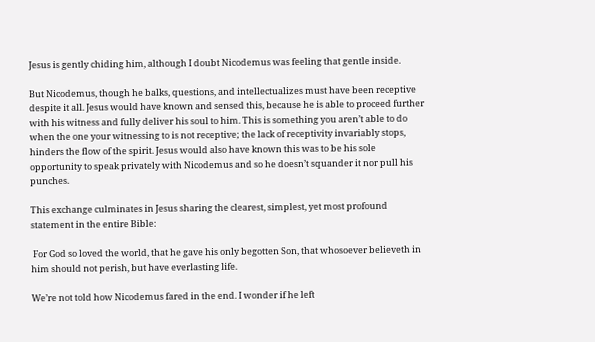Jesus is gently chiding him, although I doubt Nicodemus was feeling that gentle inside.

But Nicodemus, though he balks, questions, and intellectualizes must have been receptive despite it all. Jesus would have known and sensed this, because he is able to proceed further with his witness and fully deliver his soul to him. This is something you aren’t able to do when the one your witnessing to is not receptive; the lack of receptivity invariably stops, hinders the flow of the spirit. Jesus would also have known this was to be his sole opportunity to speak privately with Nicodemus and so he doesn’t squander it nor pull his punches.

This exchange culminates in Jesus sharing the clearest, simplest, yet most profound statement in the entire Bible:

 For God so loved the world, that he gave his only begotten Son, that whosoever believeth in him should not perish, but have everlasting life.

We’re not told how Nicodemus fared in the end. I wonder if he left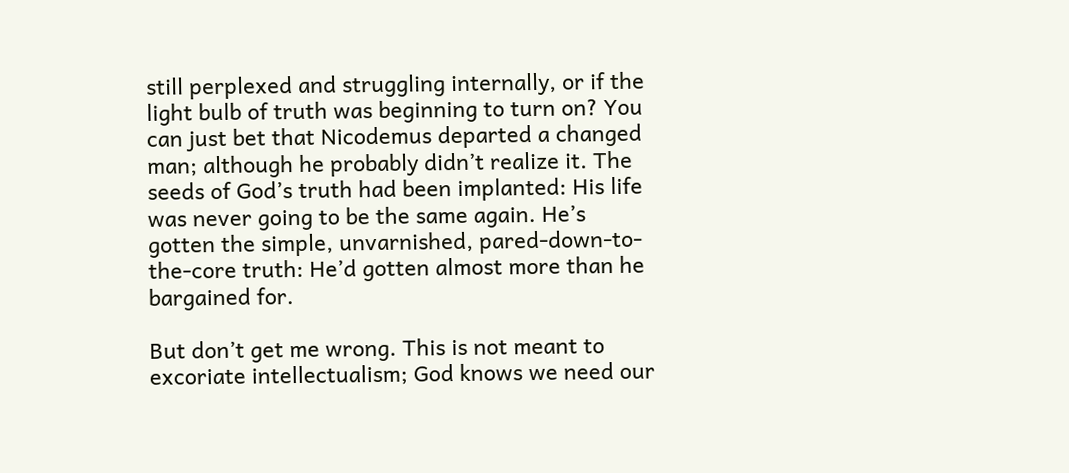still perplexed and struggling internally, or if the light bulb of truth was beginning to turn on? You can just bet that Nicodemus departed a changed man; although he probably didn’t realize it. The seeds of God’s truth had been implanted: His life was never going to be the same again. He’s gotten the simple, unvarnished, pared-down-to-the-core truth: He’d gotten almost more than he bargained for.

But don’t get me wrong. This is not meant to excoriate intellectualism; God knows we need our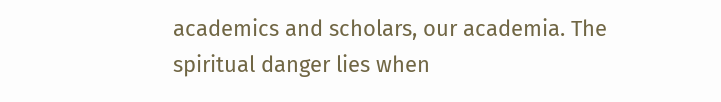academics and scholars, our academia. The spiritual danger lies when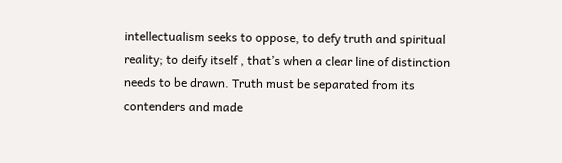intellectualism seeks to oppose, to defy truth and spiritual reality; to deify itself , that’s when a clear line of distinction needs to be drawn. Truth must be separated from its contenders and made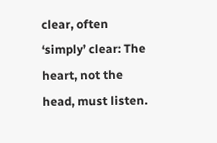clear, often ‘simply’ clear: The heart, not the head, must listen.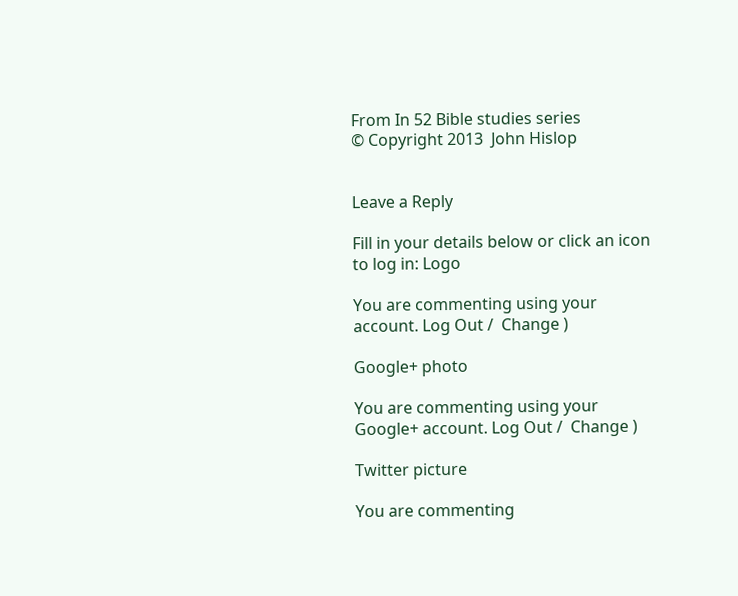From In 52 Bible studies series
© Copyright 2013  John Hislop


Leave a Reply

Fill in your details below or click an icon to log in: Logo

You are commenting using your account. Log Out /  Change )

Google+ photo

You are commenting using your Google+ account. Log Out /  Change )

Twitter picture

You are commenting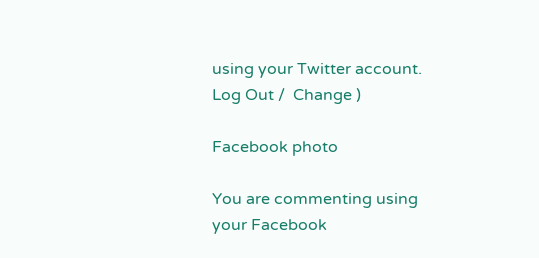using your Twitter account. Log Out /  Change )

Facebook photo

You are commenting using your Facebook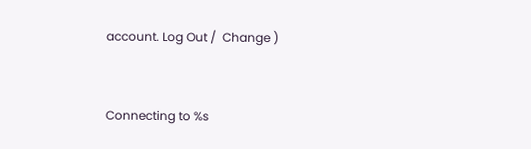account. Log Out /  Change )


Connecting to %s